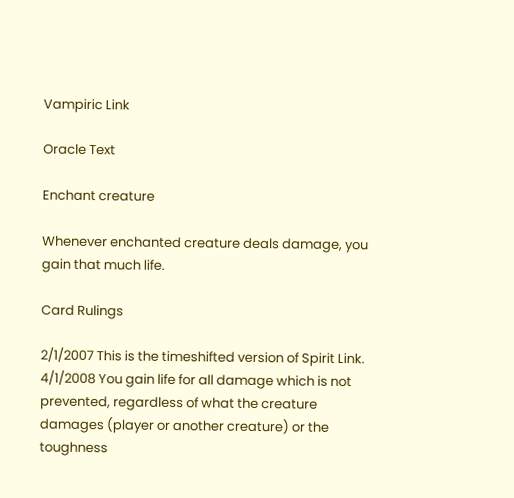Vampiric Link

Oracle Text

Enchant creature

Whenever enchanted creature deals damage, you gain that much life.

Card Rulings

2/1/2007 This is the timeshifted version of Spirit Link.
4/1/2008 You gain life for all damage which is not prevented, regardless of what the creature damages (player or another creature) or the toughness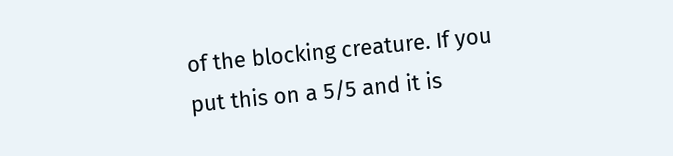of the blocking creature. If you put this on a 5/5 and it is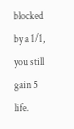blocked by a 1/1, you still gain 5 life.